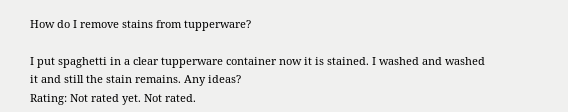How do I remove stains from tupperware?

I put spaghetti in a clear tupperware container now it is stained. I washed and washed it and still the stain remains. Any ideas?
Rating: Not rated yet. Not rated.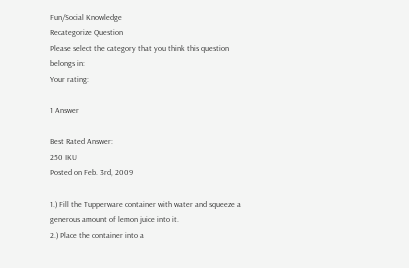Fun/Social Knowledge
Recategorize Question
Please select the category that you think this question belongs in:
Your rating:

1 Answer

Best Rated Answer:
250 IKU
Posted on Feb. 3rd, 2009

1.) Fill the Tupperware container with water and squeeze a generous amount of lemon juice into it.
2.) Place the container into a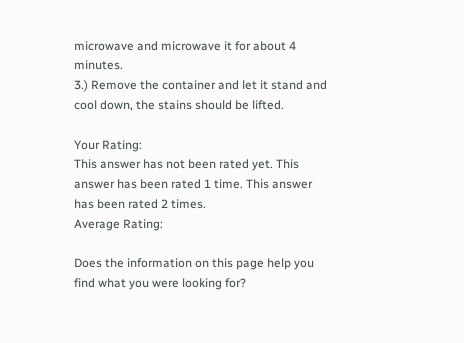microwave and microwave it for about 4 minutes.
3.) Remove the container and let it stand and cool down, the stains should be lifted.

Your Rating:
This answer has not been rated yet. This answer has been rated 1 time. This answer has been rated 2 times.
Average Rating:

Does the information on this page help you find what you were looking for?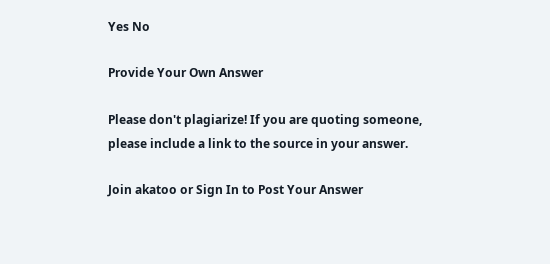Yes No

Provide Your Own Answer

Please don't plagiarize! If you are quoting someone, please include a link to the source in your answer.

Join akatoo or Sign In to Post Your Answer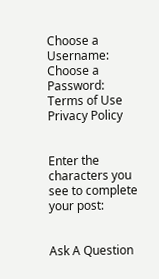Choose a Username:
Choose a Password:
Terms of Use Privacy Policy


Enter the characters you see to complete your post:


Ask A Question